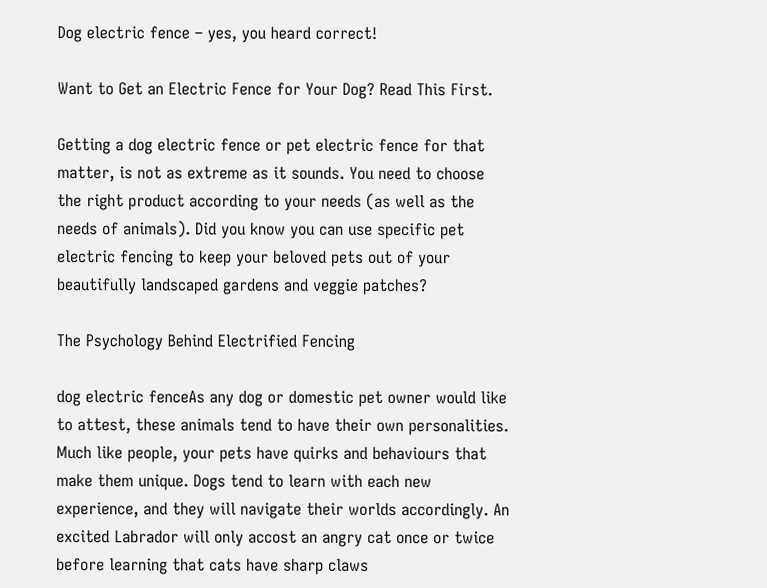Dog electric fence – yes, you heard correct!

Want to Get an Electric Fence for Your Dog? Read This First.

Getting a dog electric fence or pet electric fence for that matter, is not as extreme as it sounds. You need to choose the right product according to your needs (as well as the needs of animals). Did you know you can use specific pet electric fencing to keep your beloved pets out of your beautifully landscaped gardens and veggie patches?

The Psychology Behind Electrified Fencing

dog electric fenceAs any dog or domestic pet owner would like to attest, these animals tend to have their own personalities. Much like people, your pets have quirks and behaviours that make them unique. Dogs tend to learn with each new experience, and they will navigate their worlds accordingly. An excited Labrador will only accost an angry cat once or twice before learning that cats have sharp claws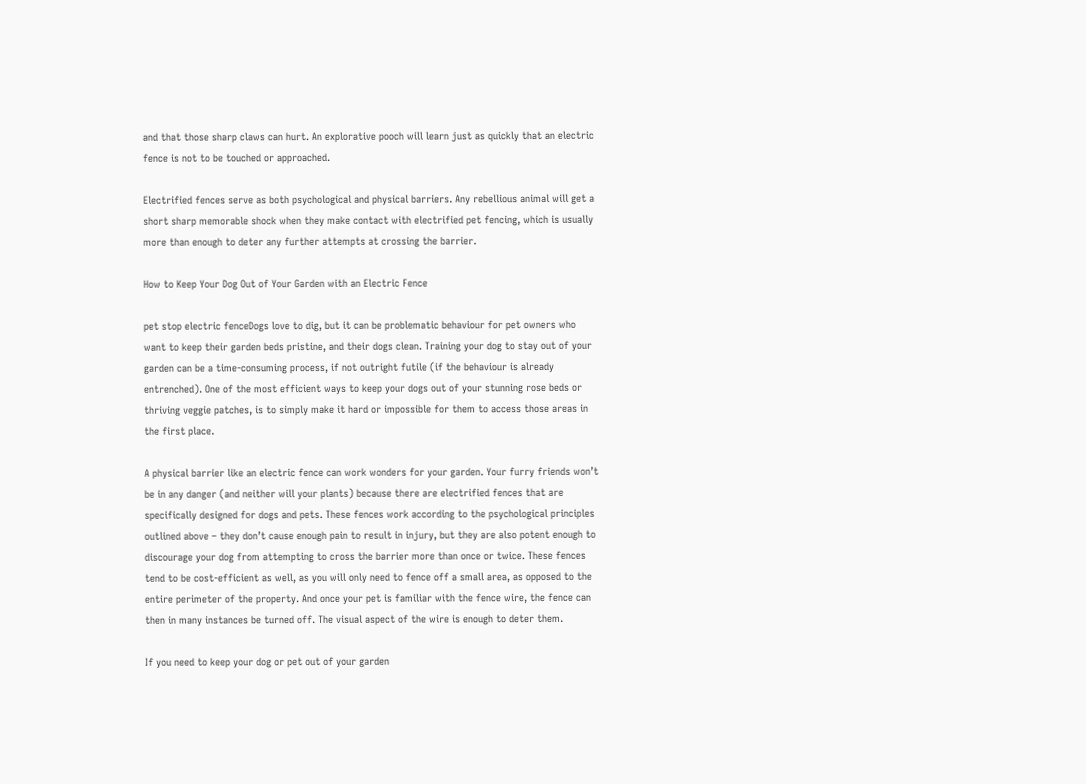and that those sharp claws can hurt. An explorative pooch will learn just as quickly that an electric fence is not to be touched or approached.

Electrified fences serve as both psychological and physical barriers. Any rebellious animal will get a short sharp memorable shock when they make contact with electrified pet fencing, which is usually more than enough to deter any further attempts at crossing the barrier.

How to Keep Your Dog Out of Your Garden with an Electric Fence

pet stop electric fenceDogs love to dig, but it can be problematic behaviour for pet owners who want to keep their garden beds pristine, and their dogs clean. Training your dog to stay out of your garden can be a time-consuming process, if not outright futile (if the behaviour is already entrenched). One of the most efficient ways to keep your dogs out of your stunning rose beds or thriving veggie patches, is to simply make it hard or impossible for them to access those areas in the first place.

A physical barrier like an electric fence can work wonders for your garden. Your furry friends won’t be in any danger (and neither will your plants) because there are electrified fences that are specifically designed for dogs and pets. These fences work according to the psychological principles outlined above – they don’t cause enough pain to result in injury, but they are also potent enough to discourage your dog from attempting to cross the barrier more than once or twice. These fences tend to be cost-efficient as well, as you will only need to fence off a small area, as opposed to the entire perimeter of the property. And once your pet is familiar with the fence wire, the fence can then in many instances be turned off. The visual aspect of the wire is enough to deter them.

If you need to keep your dog or pet out of your garden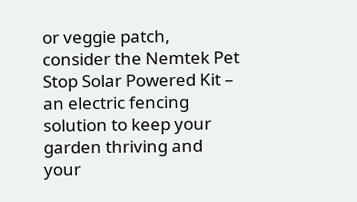or veggie patch, consider the Nemtek Pet Stop Solar Powered Kit – an electric fencing solution to keep your garden thriving and your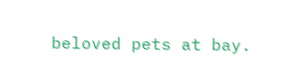beloved pets at bay.